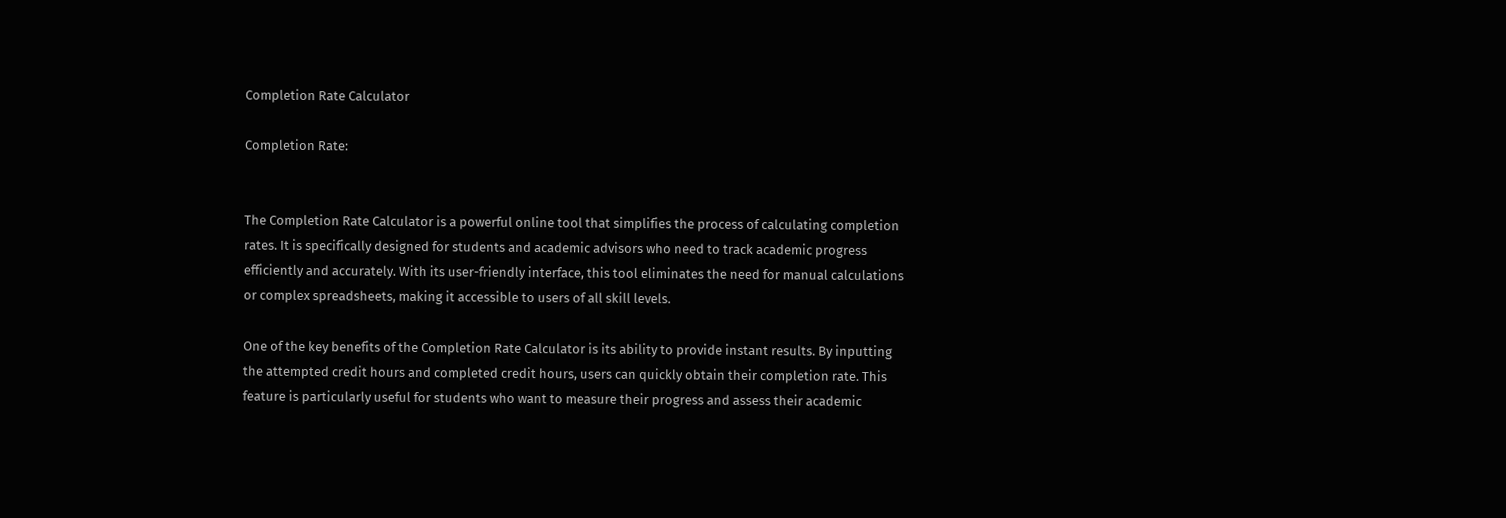Completion Rate Calculator

Completion Rate:


The Completion Rate Calculator is a powerful online tool that simplifies the process of calculating completion rates. It is specifically designed for students and academic advisors who need to track academic progress efficiently and accurately. With its user-friendly interface, this tool eliminates the need for manual calculations or complex spreadsheets, making it accessible to users of all skill levels.

One of the key benefits of the Completion Rate Calculator is its ability to provide instant results. By inputting the attempted credit hours and completed credit hours, users can quickly obtain their completion rate. This feature is particularly useful for students who want to measure their progress and assess their academic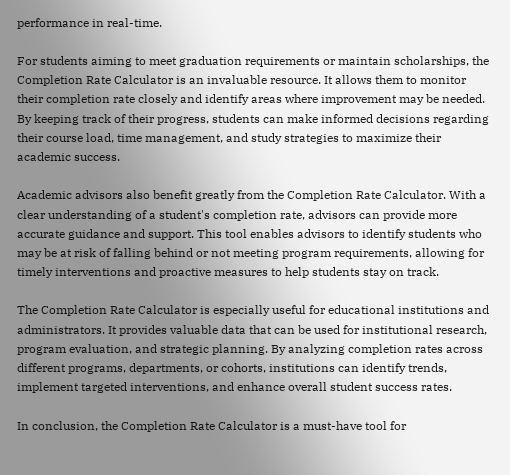performance in real-time.

For students aiming to meet graduation requirements or maintain scholarships, the Completion Rate Calculator is an invaluable resource. It allows them to monitor their completion rate closely and identify areas where improvement may be needed. By keeping track of their progress, students can make informed decisions regarding their course load, time management, and study strategies to maximize their academic success.

Academic advisors also benefit greatly from the Completion Rate Calculator. With a clear understanding of a student's completion rate, advisors can provide more accurate guidance and support. This tool enables advisors to identify students who may be at risk of falling behind or not meeting program requirements, allowing for timely interventions and proactive measures to help students stay on track.

The Completion Rate Calculator is especially useful for educational institutions and administrators. It provides valuable data that can be used for institutional research, program evaluation, and strategic planning. By analyzing completion rates across different programs, departments, or cohorts, institutions can identify trends, implement targeted interventions, and enhance overall student success rates.

In conclusion, the Completion Rate Calculator is a must-have tool for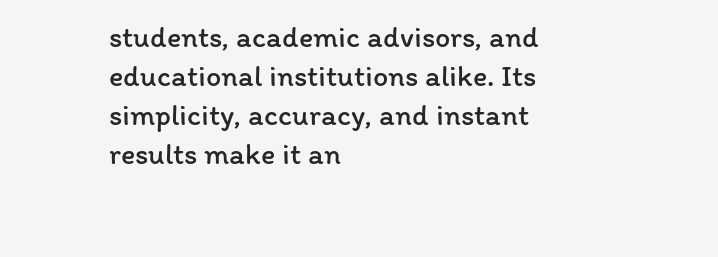students, academic advisors, and educational institutions alike. Its simplicity, accuracy, and instant results make it an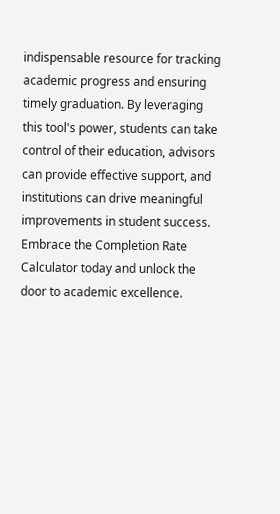indispensable resource for tracking academic progress and ensuring timely graduation. By leveraging this tool's power, students can take control of their education, advisors can provide effective support, and institutions can drive meaningful improvements in student success. Embrace the Completion Rate Calculator today and unlock the door to academic excellence.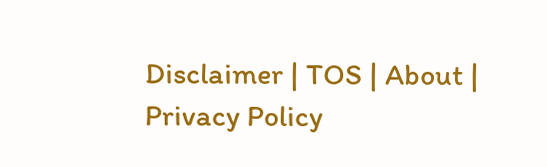Disclaimer | TOS | About | Privacy Policy